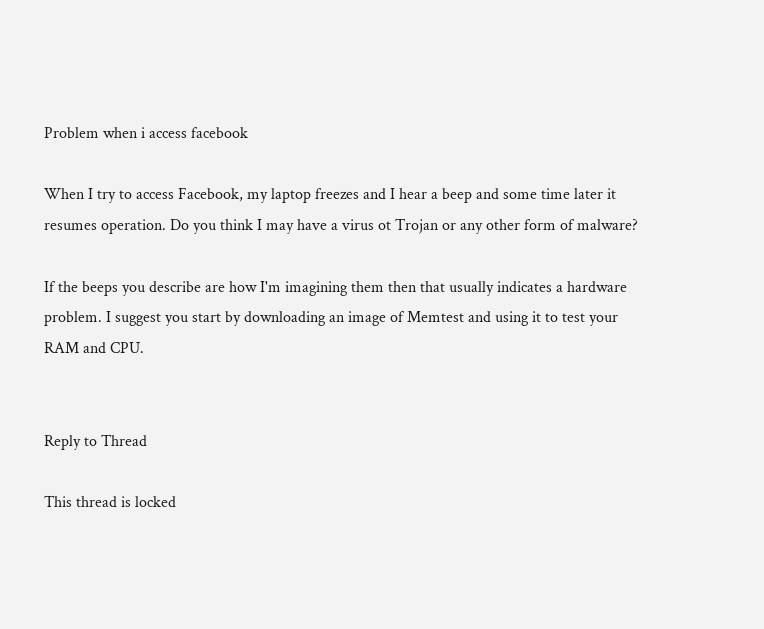Problem when i access facebook

When I try to access Facebook, my laptop freezes and I hear a beep and some time later it resumes operation. Do you think I may have a virus ot Trojan or any other form of malware?

If the beeps you describe are how I'm imagining them then that usually indicates a hardware problem. I suggest you start by downloading an image of Memtest and using it to test your RAM and CPU.


Reply to Thread

This thread is locked